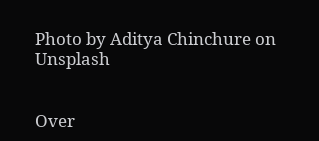Photo by Aditya Chinchure on Unsplash


Over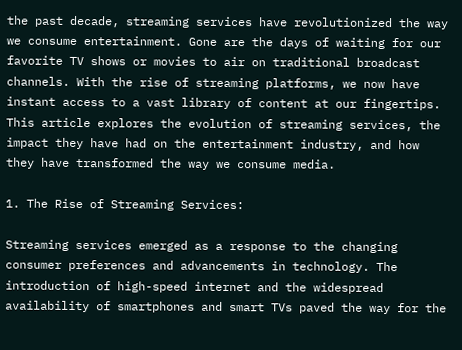the past decade, streaming services have revolutionized the way we consume entertainment. Gone are the days of waiting for our favorite TV shows or movies to air on traditional broadcast channels. With the rise of streaming platforms, we now have instant access to a vast library of content at our fingertips. This article explores the evolution of streaming services, the impact they have had on the entertainment industry, and how they have transformed the way we consume media.

1. The Rise of Streaming Services:

Streaming services emerged as a response to the changing consumer preferences and advancements in technology. The introduction of high-speed internet and the widespread availability of smartphones and smart TVs paved the way for the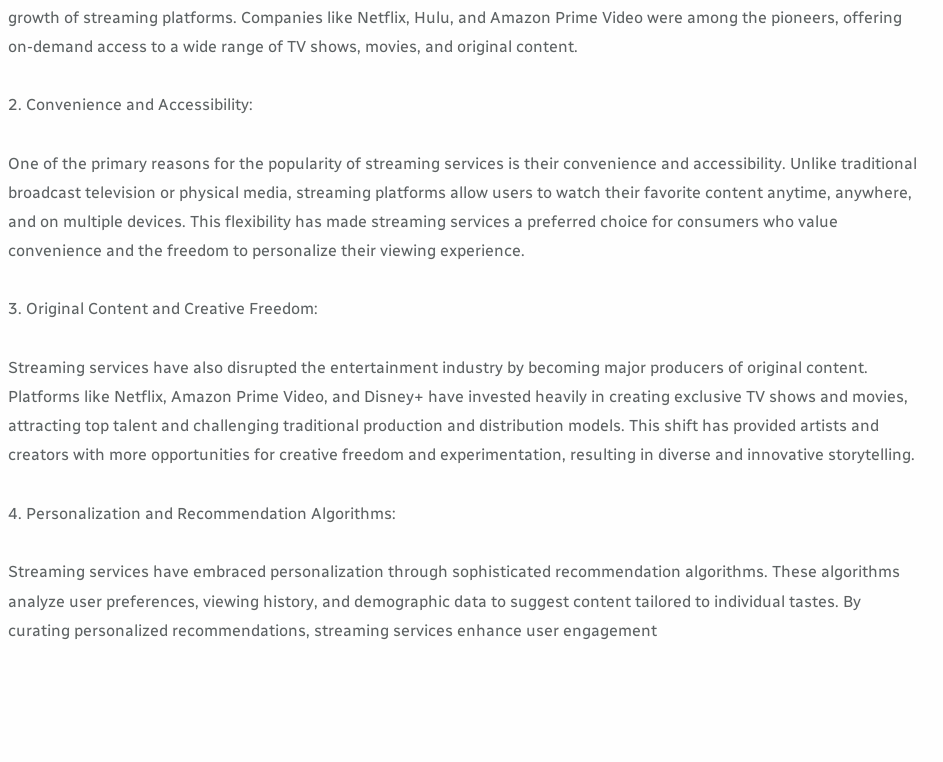growth of streaming platforms. Companies like Netflix, Hulu, and Amazon Prime Video were among the pioneers, offering on-demand access to a wide range of TV shows, movies, and original content.

2. Convenience and Accessibility:

One of the primary reasons for the popularity of streaming services is their convenience and accessibility. Unlike traditional broadcast television or physical media, streaming platforms allow users to watch their favorite content anytime, anywhere, and on multiple devices. This flexibility has made streaming services a preferred choice for consumers who value convenience and the freedom to personalize their viewing experience.

3. Original Content and Creative Freedom:

Streaming services have also disrupted the entertainment industry by becoming major producers of original content. Platforms like Netflix, Amazon Prime Video, and Disney+ have invested heavily in creating exclusive TV shows and movies, attracting top talent and challenging traditional production and distribution models. This shift has provided artists and creators with more opportunities for creative freedom and experimentation, resulting in diverse and innovative storytelling.

4. Personalization and Recommendation Algorithms:

Streaming services have embraced personalization through sophisticated recommendation algorithms. These algorithms analyze user preferences, viewing history, and demographic data to suggest content tailored to individual tastes. By curating personalized recommendations, streaming services enhance user engagement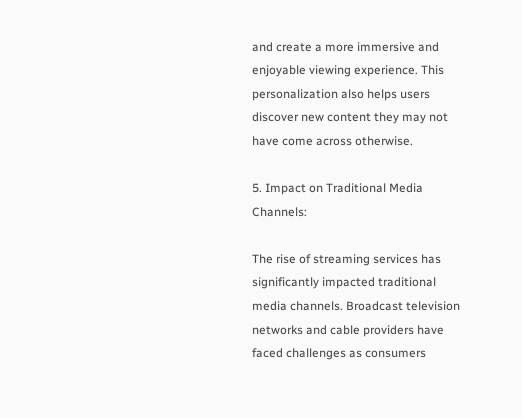and create a more immersive and enjoyable viewing experience. This personalization also helps users discover new content they may not have come across otherwise.

5. Impact on Traditional Media Channels:

The rise of streaming services has significantly impacted traditional media channels. Broadcast television networks and cable providers have faced challenges as consumers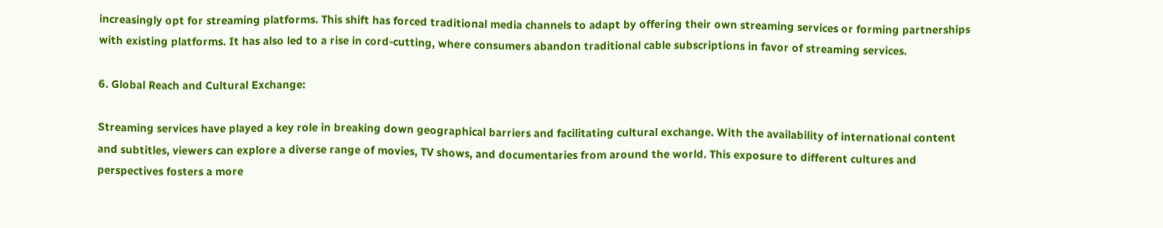increasingly opt for streaming platforms. This shift has forced traditional media channels to adapt by offering their own streaming services or forming partnerships with existing platforms. It has also led to a rise in cord-cutting, where consumers abandon traditional cable subscriptions in favor of streaming services.

6. Global Reach and Cultural Exchange:

Streaming services have played a key role in breaking down geographical barriers and facilitating cultural exchange. With the availability of international content and subtitles, viewers can explore a diverse range of movies, TV shows, and documentaries from around the world. This exposure to different cultures and perspectives fosters a more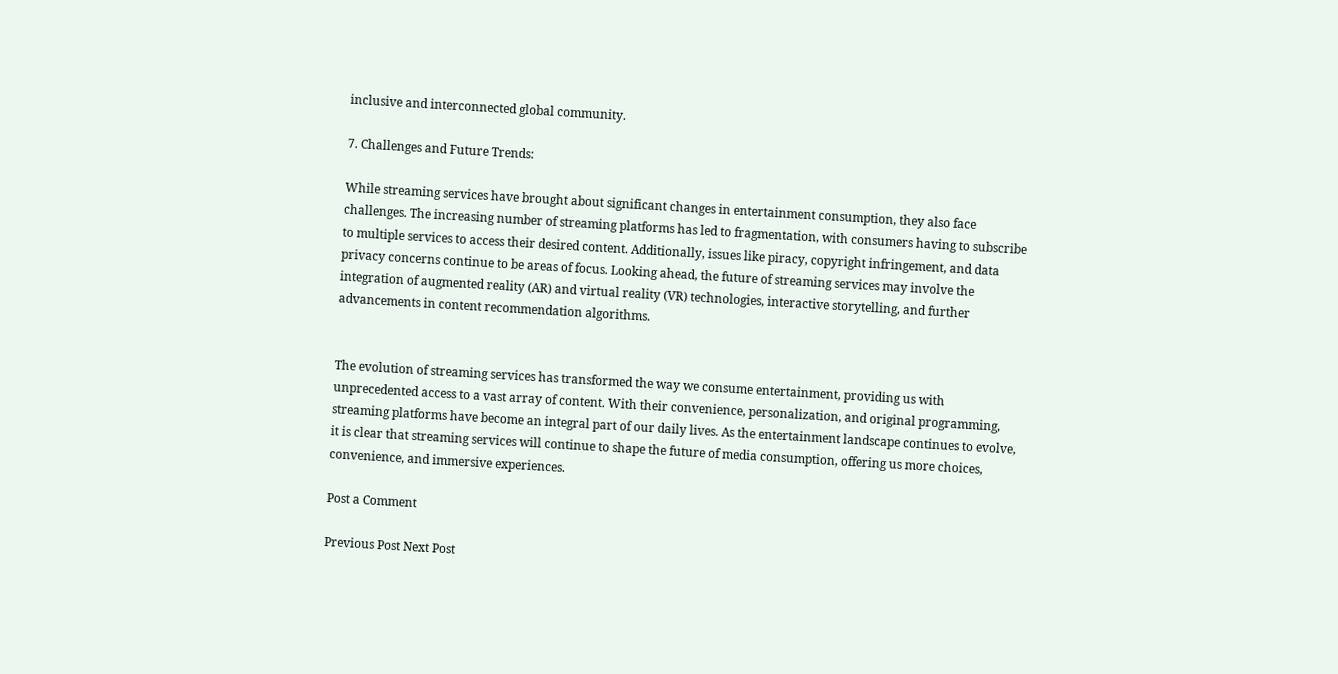inclusive and interconnected global community.

7. Challenges and Future Trends:

While streaming services have brought about significant changes in entertainment consumption, they also face challenges. The increasing number of streaming platforms has led to fragmentation, with consumers having to subscribe to multiple services to access their desired content. Additionally, issues like piracy, copyright infringement, and data privacy concerns continue to be areas of focus. Looking ahead, the future of streaming services may involve the integration of augmented reality (AR) and virtual reality (VR) technologies, interactive storytelling, and further advancements in content recommendation algorithms.


The evolution of streaming services has transformed the way we consume entertainment, providing us with unprecedented access to a vast array of content. With their convenience, personalization, and original programming, streaming platforms have become an integral part of our daily lives. As the entertainment landscape continues to evolve, it is clear that streaming services will continue to shape the future of media consumption, offering us more choices, convenience, and immersive experiences.

Post a Comment

Previous Post Next Post